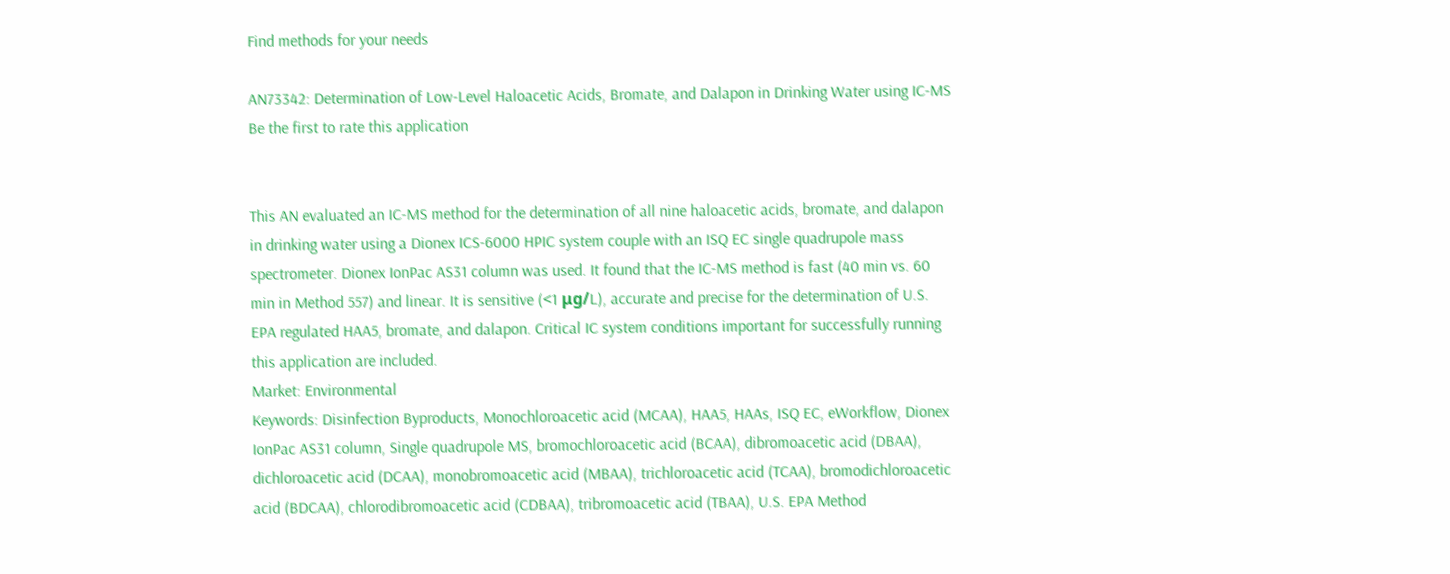Find methods for your needs

AN73342: Determination of Low-Level Haloacetic Acids, Bromate, and Dalapon in Drinking Water using IC-MS Be the first to rate this application


This AN evaluated an IC-MS method for the determination of all nine haloacetic acids, bromate, and dalapon in drinking water using a Dionex ICS-6000 HPIC system couple with an ISQ EC single quadrupole mass spectrometer. Dionex IonPac AS31 column was used. It found that the IC-MS method is fast (40 min vs. 60 min in Method 557) and linear. It is sensitive (<1 μg/L), accurate and precise for the determination of U.S. EPA regulated HAA5, bromate, and dalapon. Critical IC system conditions important for successfully running this application are included.
Market: Environmental
Keywords: Disinfection Byproducts, Monochloroacetic acid (MCAA), HAA5, HAAs, ISQ EC, eWorkflow, Dionex IonPac AS31 column, Single quadrupole MS, bromochloroacetic acid (BCAA), dibromoacetic acid (DBAA), dichloroacetic acid (DCAA), monobromoacetic acid (MBAA), trichloroacetic acid (TCAA), bromodichloroacetic acid (BDCAA), chlorodibromoacetic acid (CDBAA), tribromoacetic acid (TBAA), U.S. EPA Method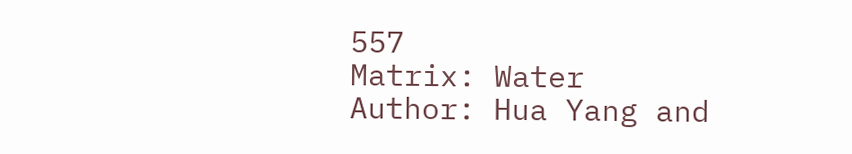557
Matrix: Water
Author: Hua Yang and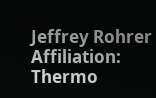Jeffrey Rohrer
Affiliation: Thermo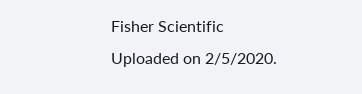Fisher Scientific
Uploaded on 2/5/2020.